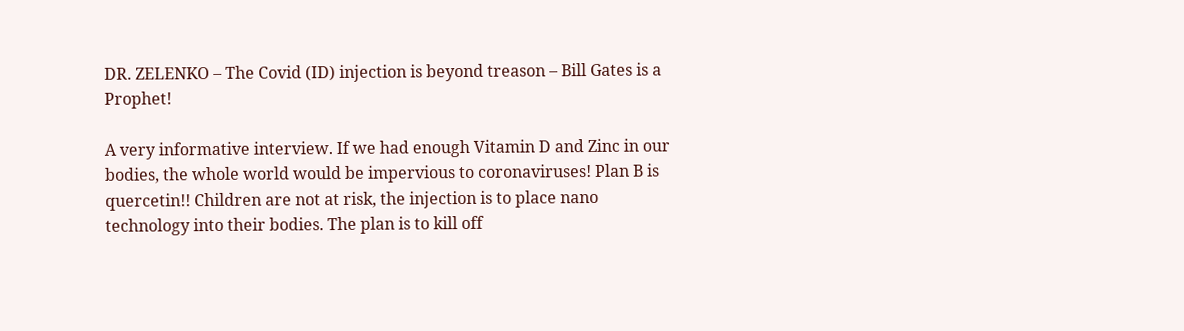DR. ZELENKO – The Covid (ID) injection is beyond treason – Bill Gates is a Prophet!

A very informative interview. If we had enough Vitamin D and Zinc in our bodies, the whole world would be impervious to coronaviruses! Plan B is quercetin!! Children are not at risk, the injection is to place nano technology into their bodies. The plan is to kill off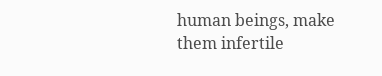human beings, make them infertile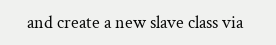and create a new slave class via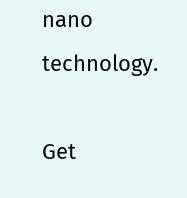nano technology.

Get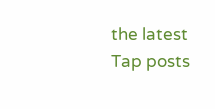the latest Tap posts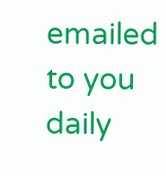emailed to you daily